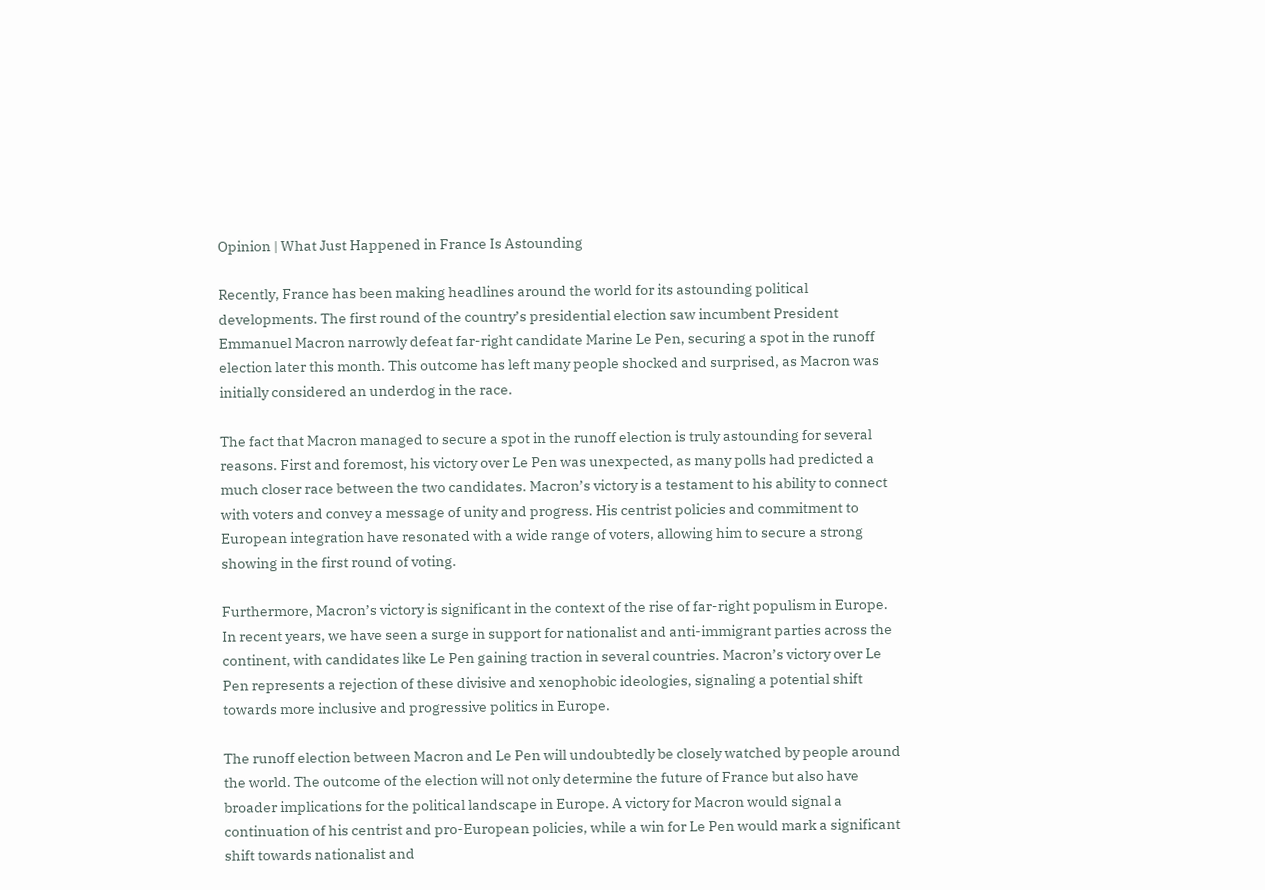Opinion | What Just Happened in France Is Astounding

Recently, France has been making headlines around the world for its astounding political developments. The first round of the country’s presidential election saw incumbent President Emmanuel Macron narrowly defeat far-right candidate Marine Le Pen, securing a spot in the runoff election later this month. This outcome has left many people shocked and surprised, as Macron was initially considered an underdog in the race.

The fact that Macron managed to secure a spot in the runoff election is truly astounding for several reasons. First and foremost, his victory over Le Pen was unexpected, as many polls had predicted a much closer race between the two candidates. Macron’s victory is a testament to his ability to connect with voters and convey a message of unity and progress. His centrist policies and commitment to European integration have resonated with a wide range of voters, allowing him to secure a strong showing in the first round of voting.

Furthermore, Macron’s victory is significant in the context of the rise of far-right populism in Europe. In recent years, we have seen a surge in support for nationalist and anti-immigrant parties across the continent, with candidates like Le Pen gaining traction in several countries. Macron’s victory over Le Pen represents a rejection of these divisive and xenophobic ideologies, signaling a potential shift towards more inclusive and progressive politics in Europe.

The runoff election between Macron and Le Pen will undoubtedly be closely watched by people around the world. The outcome of the election will not only determine the future of France but also have broader implications for the political landscape in Europe. A victory for Macron would signal a continuation of his centrist and pro-European policies, while a win for Le Pen would mark a significant shift towards nationalist and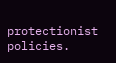protectionist policies.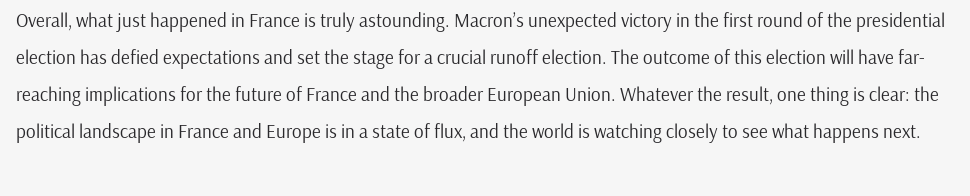Overall, what just happened in France is truly astounding. Macron’s unexpected victory in the first round of the presidential election has defied expectations and set the stage for a crucial runoff election. The outcome of this election will have far-reaching implications for the future of France and the broader European Union. Whatever the result, one thing is clear: the political landscape in France and Europe is in a state of flux, and the world is watching closely to see what happens next.